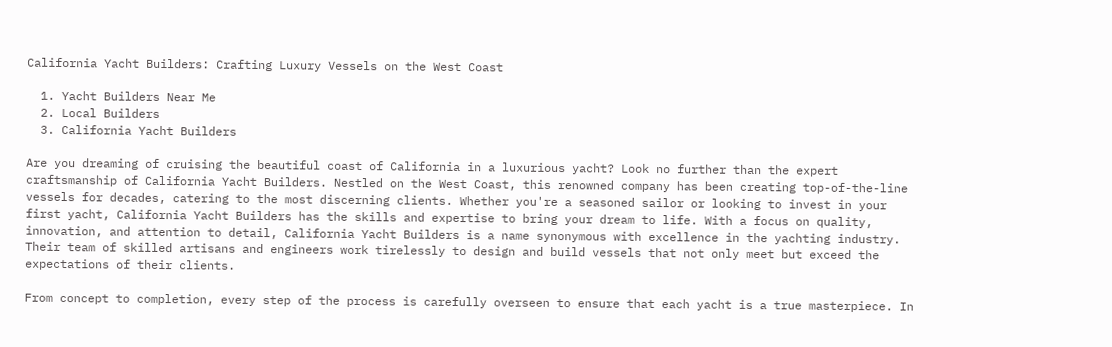California Yacht Builders: Crafting Luxury Vessels on the West Coast

  1. Yacht Builders Near Me
  2. Local Builders
  3. California Yacht Builders

Are you dreaming of cruising the beautiful coast of California in a luxurious yacht? Look no further than the expert craftsmanship of California Yacht Builders. Nestled on the West Coast, this renowned company has been creating top-of-the-line vessels for decades, catering to the most discerning clients. Whether you're a seasoned sailor or looking to invest in your first yacht, California Yacht Builders has the skills and expertise to bring your dream to life. With a focus on quality, innovation, and attention to detail, California Yacht Builders is a name synonymous with excellence in the yachting industry. Their team of skilled artisans and engineers work tirelessly to design and build vessels that not only meet but exceed the expectations of their clients.

From concept to completion, every step of the process is carefully overseen to ensure that each yacht is a true masterpiece. In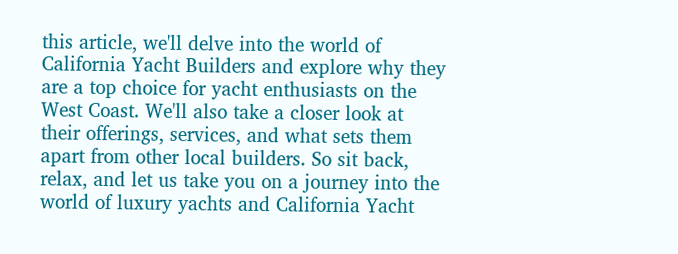this article, we'll delve into the world of California Yacht Builders and explore why they are a top choice for yacht enthusiasts on the West Coast. We'll also take a closer look at their offerings, services, and what sets them apart from other local builders. So sit back, relax, and let us take you on a journey into the world of luxury yachts and California Yacht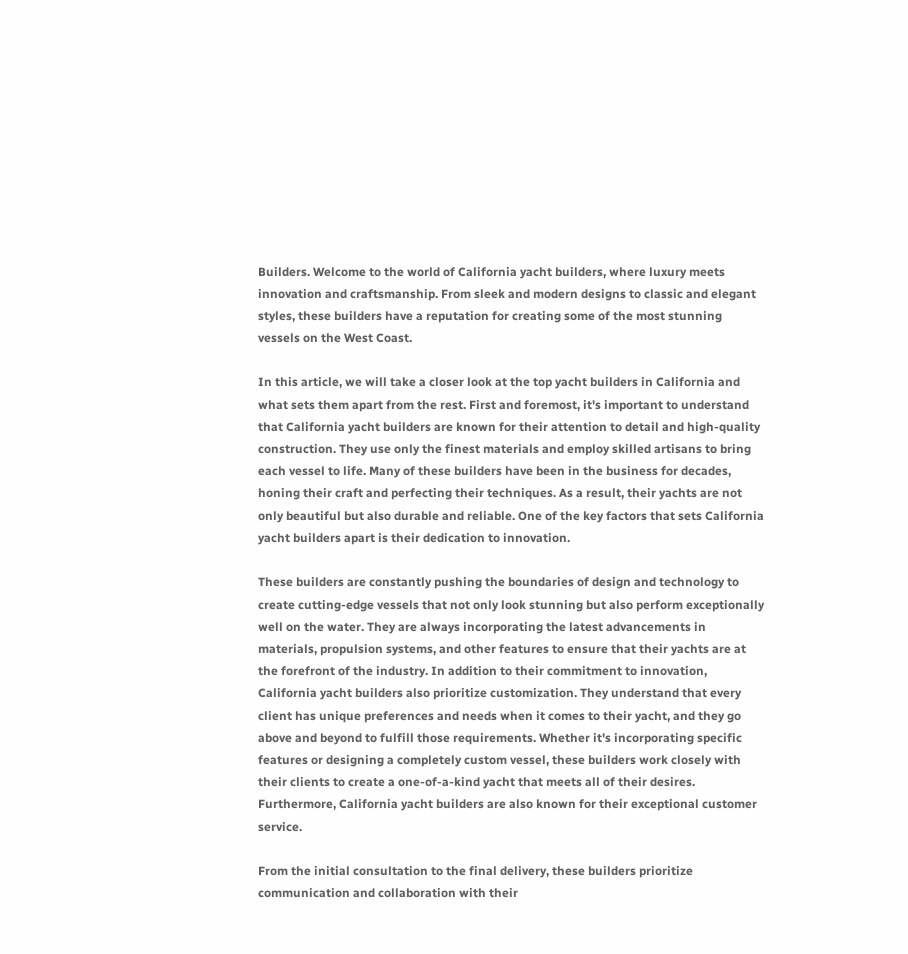Builders. Welcome to the world of California yacht builders, where luxury meets innovation and craftsmanship. From sleek and modern designs to classic and elegant styles, these builders have a reputation for creating some of the most stunning vessels on the West Coast.

In this article, we will take a closer look at the top yacht builders in California and what sets them apart from the rest. First and foremost, it's important to understand that California yacht builders are known for their attention to detail and high-quality construction. They use only the finest materials and employ skilled artisans to bring each vessel to life. Many of these builders have been in the business for decades, honing their craft and perfecting their techniques. As a result, their yachts are not only beautiful but also durable and reliable. One of the key factors that sets California yacht builders apart is their dedication to innovation.

These builders are constantly pushing the boundaries of design and technology to create cutting-edge vessels that not only look stunning but also perform exceptionally well on the water. They are always incorporating the latest advancements in materials, propulsion systems, and other features to ensure that their yachts are at the forefront of the industry. In addition to their commitment to innovation, California yacht builders also prioritize customization. They understand that every client has unique preferences and needs when it comes to their yacht, and they go above and beyond to fulfill those requirements. Whether it's incorporating specific features or designing a completely custom vessel, these builders work closely with their clients to create a one-of-a-kind yacht that meets all of their desires. Furthermore, California yacht builders are also known for their exceptional customer service.

From the initial consultation to the final delivery, these builders prioritize communication and collaboration with their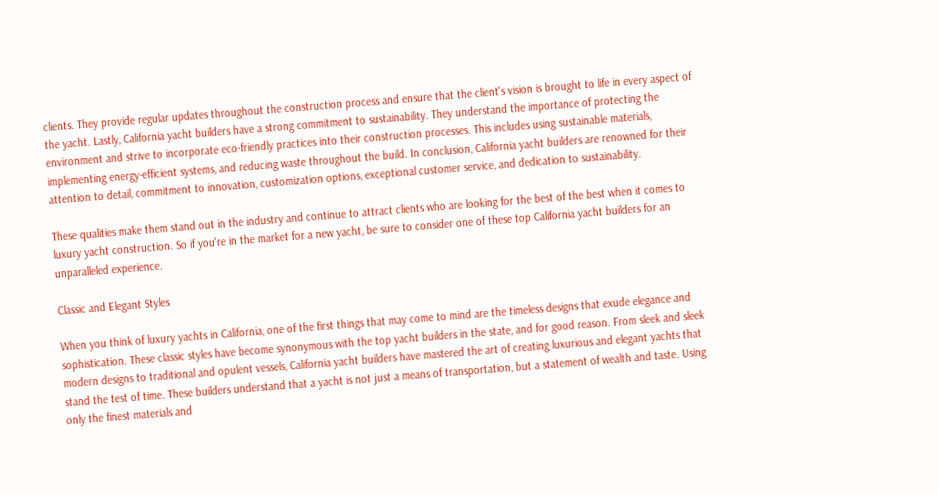clients. They provide regular updates throughout the construction process and ensure that the client's vision is brought to life in every aspect of the yacht. Lastly, California yacht builders have a strong commitment to sustainability. They understand the importance of protecting the environment and strive to incorporate eco-friendly practices into their construction processes. This includes using sustainable materials, implementing energy-efficient systems, and reducing waste throughout the build. In conclusion, California yacht builders are renowned for their attention to detail, commitment to innovation, customization options, exceptional customer service, and dedication to sustainability.

These qualities make them stand out in the industry and continue to attract clients who are looking for the best of the best when it comes to luxury yacht construction. So if you're in the market for a new yacht, be sure to consider one of these top California yacht builders for an unparalleled experience.

Classic and Elegant Styles

When you think of luxury yachts in California, one of the first things that may come to mind are the timeless designs that exude elegance and sophistication. These classic styles have become synonymous with the top yacht builders in the state, and for good reason. From sleek and sleek modern designs to traditional and opulent vessels, California yacht builders have mastered the art of creating luxurious and elegant yachts that stand the test of time. These builders understand that a yacht is not just a means of transportation, but a statement of wealth and taste. Using only the finest materials and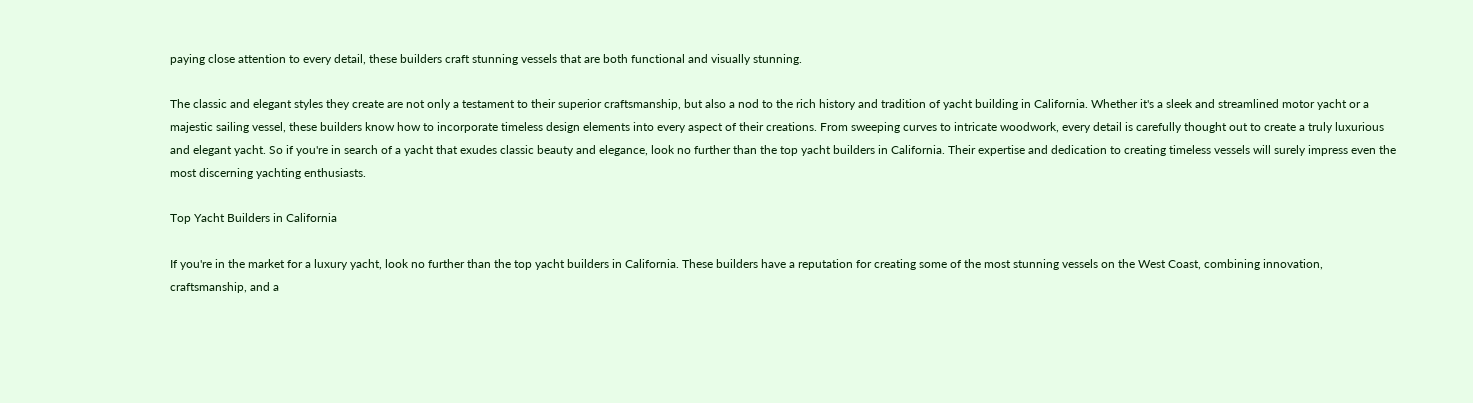paying close attention to every detail, these builders craft stunning vessels that are both functional and visually stunning.

The classic and elegant styles they create are not only a testament to their superior craftsmanship, but also a nod to the rich history and tradition of yacht building in California. Whether it's a sleek and streamlined motor yacht or a majestic sailing vessel, these builders know how to incorporate timeless design elements into every aspect of their creations. From sweeping curves to intricate woodwork, every detail is carefully thought out to create a truly luxurious and elegant yacht. So if you're in search of a yacht that exudes classic beauty and elegance, look no further than the top yacht builders in California. Their expertise and dedication to creating timeless vessels will surely impress even the most discerning yachting enthusiasts.

Top Yacht Builders in California

If you're in the market for a luxury yacht, look no further than the top yacht builders in California. These builders have a reputation for creating some of the most stunning vessels on the West Coast, combining innovation, craftsmanship, and a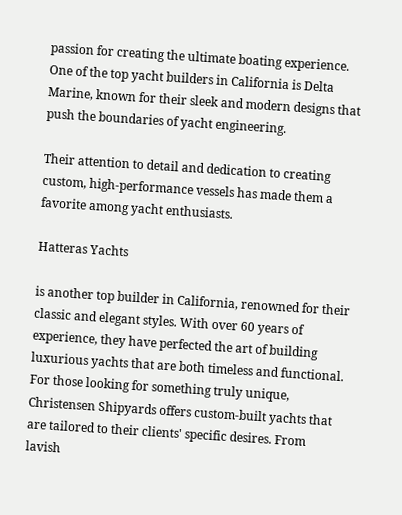passion for creating the ultimate boating experience. One of the top yacht builders in California is Delta Marine, known for their sleek and modern designs that push the boundaries of yacht engineering.

Their attention to detail and dedication to creating custom, high-performance vessels has made them a favorite among yacht enthusiasts.

Hatteras Yachts

is another top builder in California, renowned for their classic and elegant styles. With over 60 years of experience, they have perfected the art of building luxurious yachts that are both timeless and functional. For those looking for something truly unique, Christensen Shipyards offers custom-built yachts that are tailored to their clients' specific desires. From lavish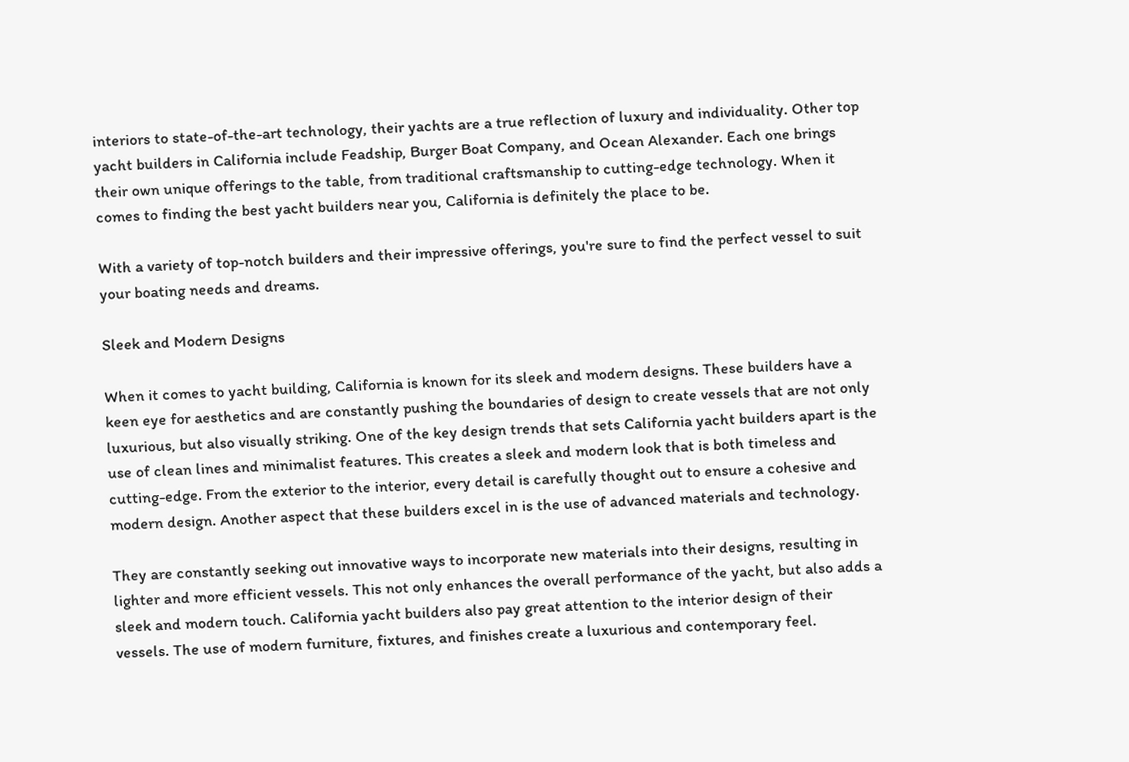interiors to state-of-the-art technology, their yachts are a true reflection of luxury and individuality. Other top yacht builders in California include Feadship, Burger Boat Company, and Ocean Alexander. Each one brings their own unique offerings to the table, from traditional craftsmanship to cutting-edge technology. When it comes to finding the best yacht builders near you, California is definitely the place to be.

With a variety of top-notch builders and their impressive offerings, you're sure to find the perfect vessel to suit your boating needs and dreams.

Sleek and Modern Designs

When it comes to yacht building, California is known for its sleek and modern designs. These builders have a keen eye for aesthetics and are constantly pushing the boundaries of design to create vessels that are not only luxurious, but also visually striking. One of the key design trends that sets California yacht builders apart is the use of clean lines and minimalist features. This creates a sleek and modern look that is both timeless and cutting-edge. From the exterior to the interior, every detail is carefully thought out to ensure a cohesive and modern design. Another aspect that these builders excel in is the use of advanced materials and technology.

They are constantly seeking out innovative ways to incorporate new materials into their designs, resulting in lighter and more efficient vessels. This not only enhances the overall performance of the yacht, but also adds a sleek and modern touch. California yacht builders also pay great attention to the interior design of their vessels. The use of modern furniture, fixtures, and finishes create a luxurious and contemporary feel.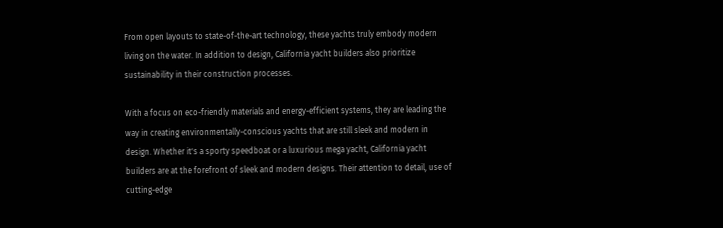From open layouts to state-of-the-art technology, these yachts truly embody modern living on the water. In addition to design, California yacht builders also prioritize sustainability in their construction processes.

With a focus on eco-friendly materials and energy-efficient systems, they are leading the way in creating environmentally-conscious yachts that are still sleek and modern in design. Whether it's a sporty speedboat or a luxurious mega yacht, California yacht builders are at the forefront of sleek and modern designs. Their attention to detail, use of cutting-edge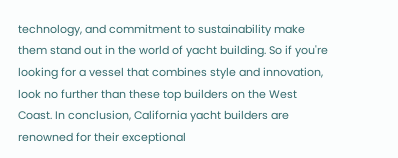technology, and commitment to sustainability make them stand out in the world of yacht building. So if you're looking for a vessel that combines style and innovation, look no further than these top builders on the West Coast. In conclusion, California yacht builders are renowned for their exceptional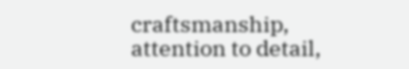craftsmanship, attention to detail,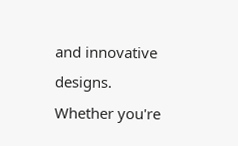and innovative designs. Whether you're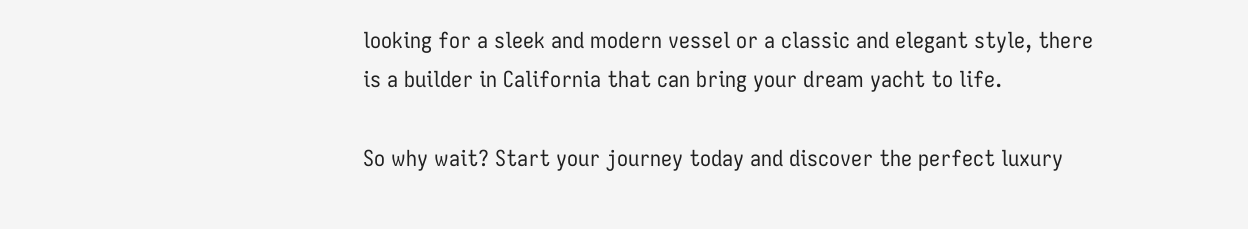looking for a sleek and modern vessel or a classic and elegant style, there is a builder in California that can bring your dream yacht to life.

So why wait? Start your journey today and discover the perfect luxury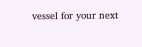vessel for your next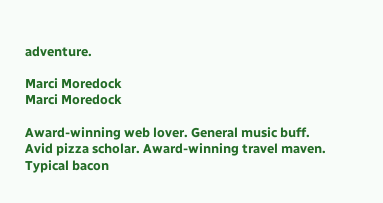adventure.

Marci Moredock
Marci Moredock

Award-winning web lover. General music buff. Avid pizza scholar. Award-winning travel maven. Typical bacon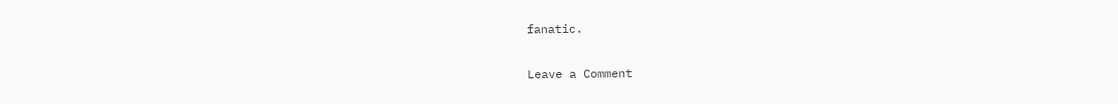fanatic.

Leave a Comment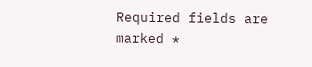Required fields are marked *